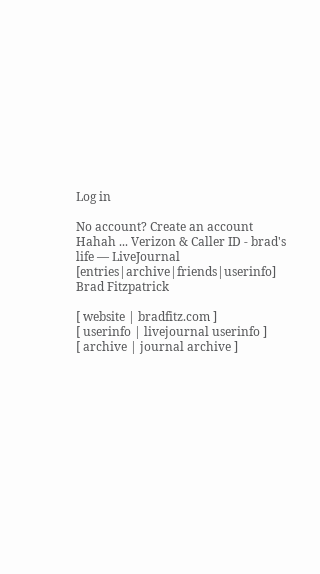Log in

No account? Create an account
Hahah ... Verizon & Caller ID - brad's life — LiveJournal [entries|archive|friends|userinfo]
Brad Fitzpatrick

[ website | bradfitz.com ]
[ userinfo | livejournal userinfo ]
[ archive | journal archive ]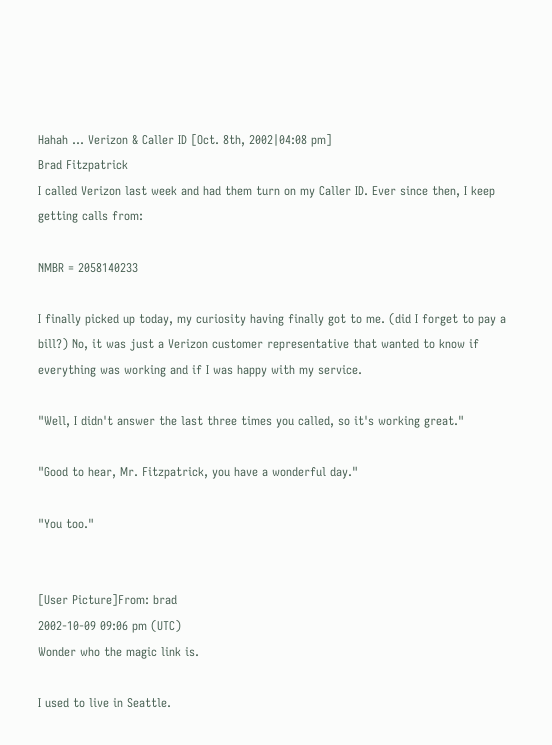Hahah ... Verizon & Caller ID [Oct. 8th, 2002|04:08 pm]
Brad Fitzpatrick
I called Verizon last week and had them turn on my Caller ID. Ever since then, I keep getting calls from:

NMBR = 2058140233

I finally picked up today, my curiosity having finally got to me. (did I forget to pay a bill?) No, it was just a Verizon customer representative that wanted to know if everything was working and if I was happy with my service.

"Well, I didn't answer the last three times you called, so it's working great."

"Good to hear, Mr. Fitzpatrick, you have a wonderful day."

"You too."


[User Picture]From: brad
2002-10-09 09:06 pm (UTC)
Wonder who the magic link is.

I used to live in Seattle.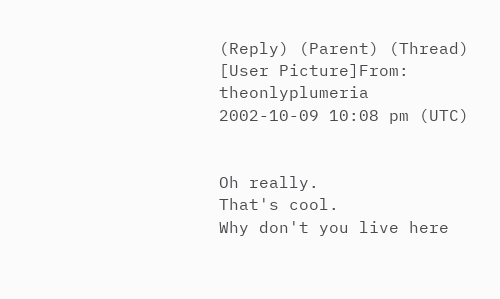(Reply) (Parent) (Thread)
[User Picture]From: theonlyplumeria
2002-10-09 10:08 pm (UTC)


Oh really.
That's cool.
Why don't you live here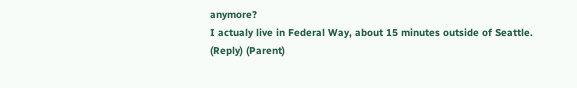anymore?
I actualy live in Federal Way, about 15 minutes outside of Seattle.
(Reply) (Parent)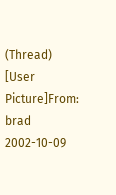(Thread)
[User Picture]From: brad
2002-10-09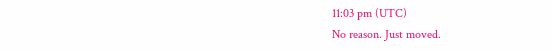11:03 pm (UTC)
No reason. Just moved.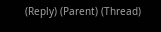(Reply) (Parent) (Thread)